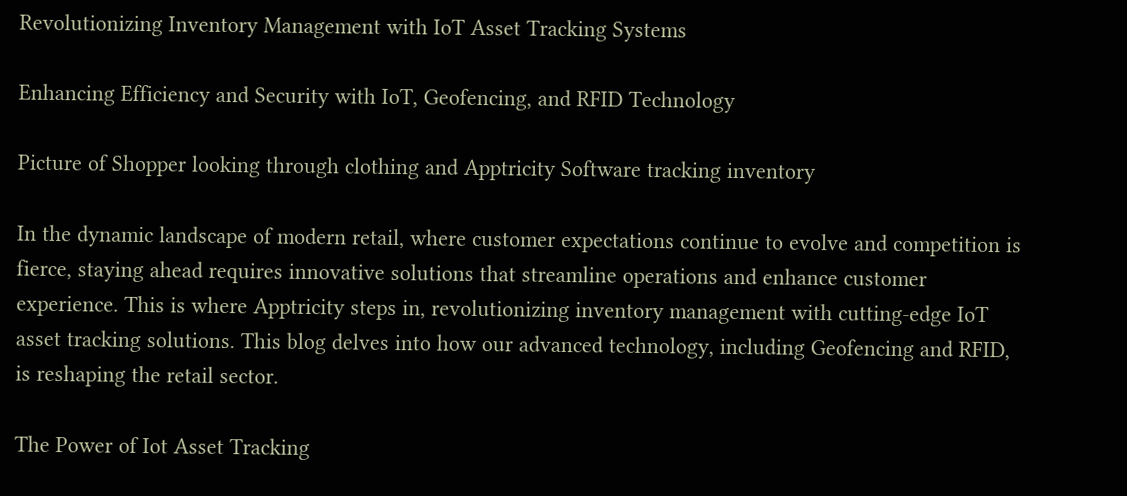Revolutionizing Inventory Management with IoT Asset Tracking Systems

Enhancing Efficiency and Security with IoT, Geofencing, and RFID Technology

Picture of Shopper looking through clothing and Apptricity Software tracking inventory

In the dynamic landscape of modern retail, where customer expectations continue to evolve and competition is fierce, staying ahead requires innovative solutions that streamline operations and enhance customer experience. This is where Apptricity steps in, revolutionizing inventory management with cutting-edge IoT asset tracking solutions. This blog delves into how our advanced technology, including Geofencing and RFID, is reshaping the retail sector.

The Power of Iot Asset Tracking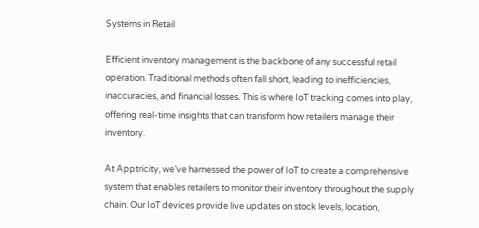Systems in Retail

Efficient inventory management is the backbone of any successful retail operation. Traditional methods often fall short, leading to inefficiencies, inaccuracies, and financial losses. This is where IoT tracking comes into play, offering real-time insights that can transform how retailers manage their inventory.

At Apptricity, we’ve harnessed the power of IoT to create a comprehensive system that enables retailers to monitor their inventory throughout the supply chain. Our IoT devices provide live updates on stock levels, location,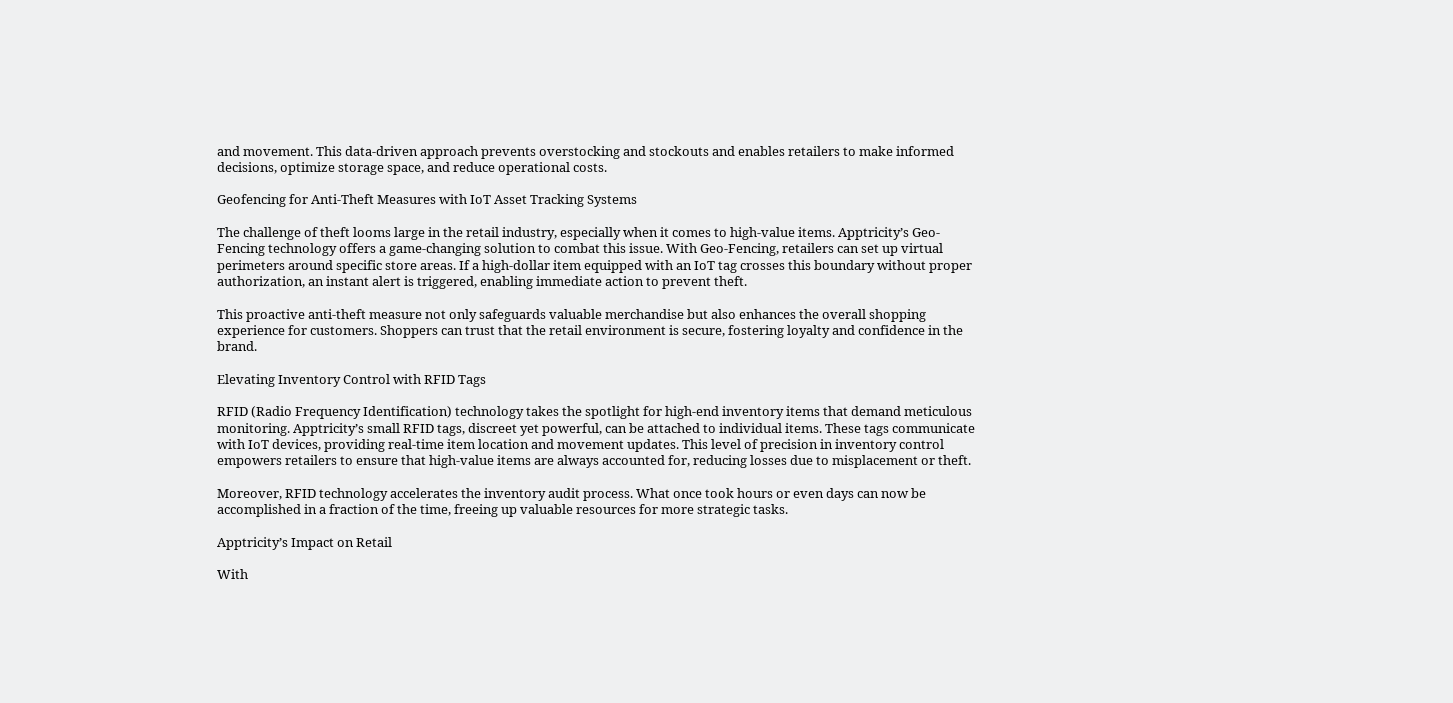and movement. This data-driven approach prevents overstocking and stockouts and enables retailers to make informed decisions, optimize storage space, and reduce operational costs.

Geofencing for Anti-Theft Measures with IoT Asset Tracking Systems

The challenge of theft looms large in the retail industry, especially when it comes to high-value items. Apptricity’s Geo-Fencing technology offers a game-changing solution to combat this issue. With Geo-Fencing, retailers can set up virtual perimeters around specific store areas. If a high-dollar item equipped with an IoT tag crosses this boundary without proper authorization, an instant alert is triggered, enabling immediate action to prevent theft.

This proactive anti-theft measure not only safeguards valuable merchandise but also enhances the overall shopping experience for customers. Shoppers can trust that the retail environment is secure, fostering loyalty and confidence in the brand.

Elevating Inventory Control with RFID Tags

RFID (Radio Frequency Identification) technology takes the spotlight for high-end inventory items that demand meticulous monitoring. Apptricity’s small RFID tags, discreet yet powerful, can be attached to individual items. These tags communicate with IoT devices, providing real-time item location and movement updates. This level of precision in inventory control empowers retailers to ensure that high-value items are always accounted for, reducing losses due to misplacement or theft.

Moreover, RFID technology accelerates the inventory audit process. What once took hours or even days can now be accomplished in a fraction of the time, freeing up valuable resources for more strategic tasks.

Apptricity’s Impact on Retail

With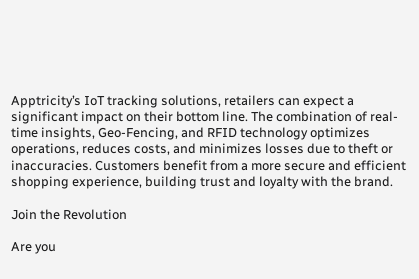Apptricity’s IoT tracking solutions, retailers can expect a significant impact on their bottom line. The combination of real-time insights, Geo-Fencing, and RFID technology optimizes operations, reduces costs, and minimizes losses due to theft or inaccuracies. Customers benefit from a more secure and efficient shopping experience, building trust and loyalty with the brand.

Join the Revolution

Are you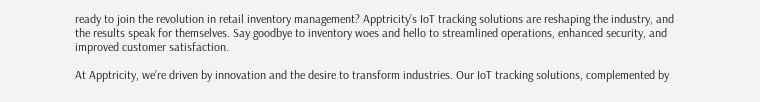ready to join the revolution in retail inventory management? Apptricity’s IoT tracking solutions are reshaping the industry, and the results speak for themselves. Say goodbye to inventory woes and hello to streamlined operations, enhanced security, and improved customer satisfaction.

At Apptricity, we’re driven by innovation and the desire to transform industries. Our IoT tracking solutions, complemented by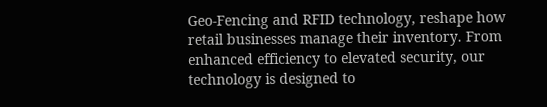Geo-Fencing and RFID technology, reshape how retail businesses manage their inventory. From enhanced efficiency to elevated security, our technology is designed to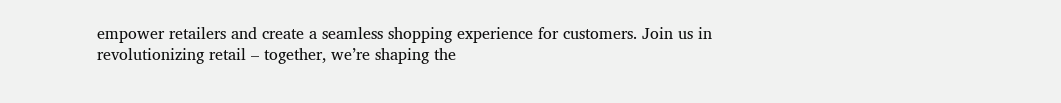empower retailers and create a seamless shopping experience for customers. Join us in revolutionizing retail – together, we’re shaping the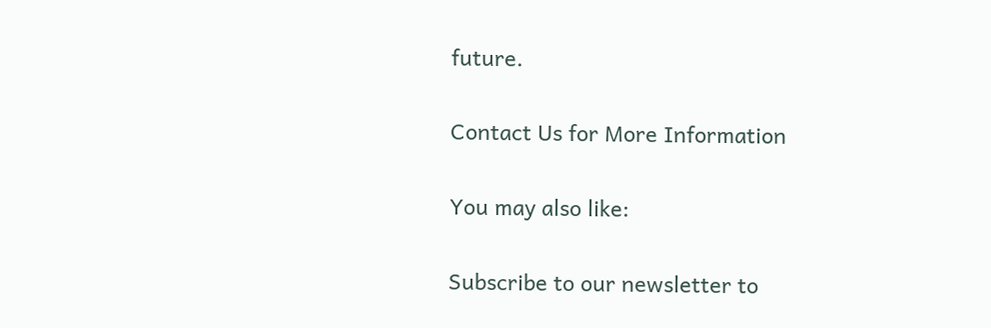future.

Contact Us for More Information

You may also like:

Subscribe to our newsletter to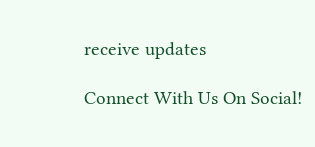receive updates

Connect With Us On Social!